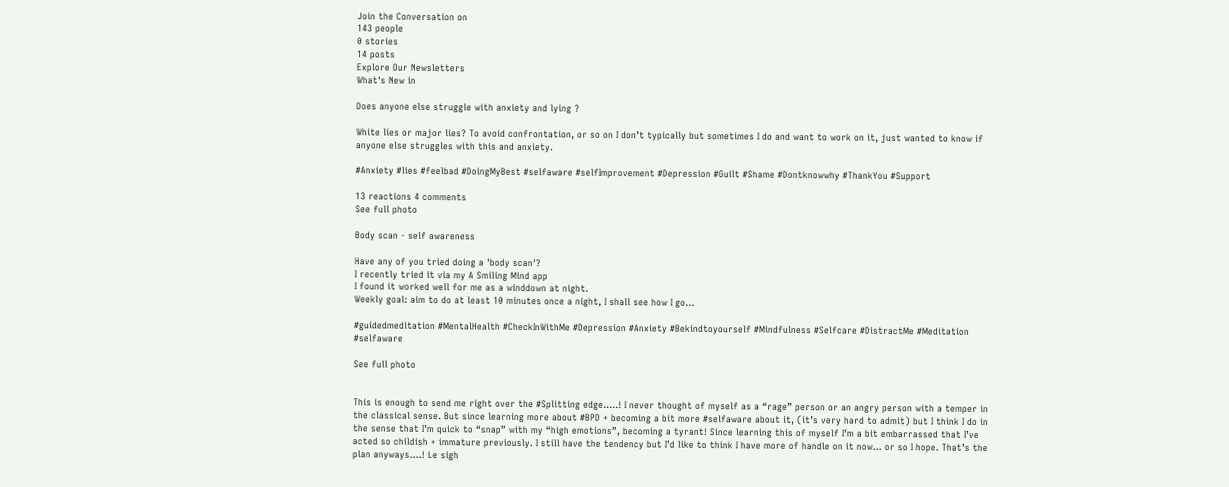Join the Conversation on
143 people
0 stories
14 posts
Explore Our Newsletters
What's New in

Does anyone else struggle with anxiety and lying ?

White lies or major lies? To avoid confrontation, or so on I don’t typically but sometimes I do and want to work on it, just wanted to know if anyone else struggles with this and anxiety.

#Anxiety #lies #feelbad #DoingMyBest #selfaware #selfImprovement #Depression #Guilt #Shame #Dontknowwhy #ThankYou #Support

13 reactions 4 comments
See full photo

Body scan - self awareness

Have any of you tried doing a 'body scan'?
I recently tried it via my A Smiling Mind app
I found it worked well for me as a winddown at night.
Weekly goal: aim to do at least 10 minutes once a night, I shall see how I go...

#guidedmeditation #MentalHealth #CheckInWithMe #Depression #Anxiety #Bekindtoyourself #Mindfulness #Selfcare #DistractMe #Meditation #selfaware

See full photo


This is enough to send me right over the #Splitting edge.....! I never thought of myself as a “rage” person or an angry person with a temper in the classical sense. But since learning more about #BPD + becoming a bit more #selfaware about it, (it’s very hard to admit) but I think I do in the sense that I’m quick to “snap” with my “high emotions”, becoming a tyrant! Since learning this of myself I’m a bit embarrassed that I’ve acted so childish + immature previously. I still have the tendency but I’d like to think I have more of handle on it now... or so I hope. That’s the plan anyways....! Le sigh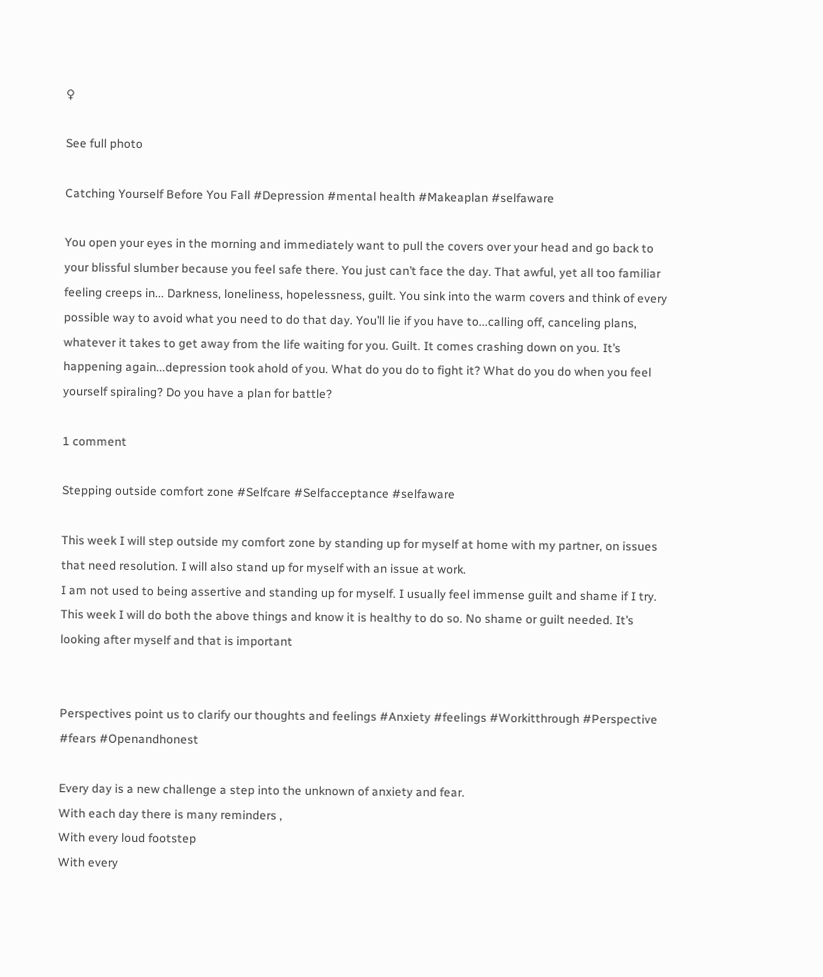♀

See full photo

Catching Yourself Before You Fall #Depression #mental health #Makeaplan #selfaware

You open your eyes in the morning and immediately want to pull the covers over your head and go back to your blissful slumber because you feel safe there. You just can’t face the day. That awful, yet all too familiar feeling creeps in... Darkness, loneliness, hopelessness, guilt. You sink into the warm covers and think of every possible way to avoid what you need to do that day. You’ll lie if you have to...calling off, canceling plans, whatever it takes to get away from the life waiting for you. Guilt. It comes crashing down on you. It’s happening again...depression took ahold of you. What do you do to fight it? What do you do when you feel yourself spiraling? Do you have a plan for battle?

1 comment

Stepping outside comfort zone #Selfcare #Selfacceptance #selfaware

This week I will step outside my comfort zone by standing up for myself at home with my partner, on issues that need resolution. I will also stand up for myself with an issue at work.
I am not used to being assertive and standing up for myself. I usually feel immense guilt and shame if I try. This week I will do both the above things and know it is healthy to do so. No shame or guilt needed. It’s looking after myself and that is important


Perspectives point us to clarify our thoughts and feelings #Anxiety #feelings #Workitthrough #Perspective #fears #Openandhonest

Every day is a new challenge a step into the unknown of anxiety and fear.
With each day there is many reminders ,
With every loud footstep
With every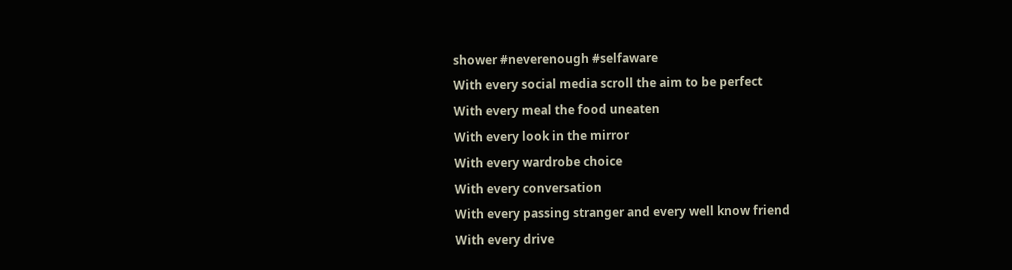shower #neverenough #selfaware
With every social media scroll the aim to be perfect
With every meal the food uneaten
With every look in the mirror
With every wardrobe choice
With every conversation
With every passing stranger and every well know friend
With every drive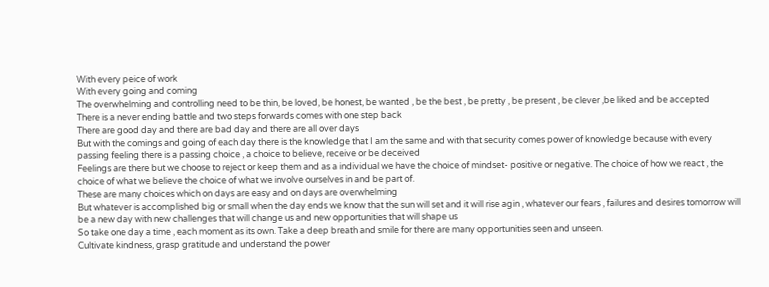With every peice of work
With every going and coming
The overwhelming and controlling need to be thin, be loved, be honest, be wanted , be the best , be pretty , be present , be clever ,be liked and be accepted
There is a never ending battle and two steps forwards comes with one step back
There are good day and there are bad day and there are all over days
But with the comings and going of each day there is the knowledge that I am the same and with that security comes power of knowledge because with every passing feeling there is a passing choice , a choice to believe, receive or be deceived
Feelings are there but we choose to reject or keep them and as a individual we have the choice of mindset- positive or negative. The choice of how we react , the choice of what we believe the choice of what we involve ourselves in and be part of.
These are many choices which on days are easy and on days are overwhelming
But whatever is accomplished big or small when the day ends we know that the sun will set and it will rise agin , whatever our fears , failures and desires tomorrow will be a new day with new challenges that will change us and new opportunities that will shape us
So take one day a time , each moment as its own. Take a deep breath and smile for there are many opportunities seen and unseen.
Cultivate kindness, grasp gratitude and understand the power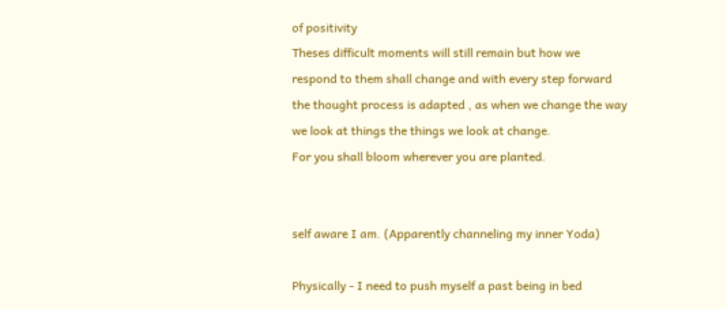of positivity
Theses difficult moments will still remain but how we respond to them shall change and with every step forward the thought process is adapted , as when we change the way we look at things the things we look at change.
For you shall bloom wherever you are planted.


self aware I am. (Apparently channeling my inner Yoda)

Physically - I need to push myself a past being in bed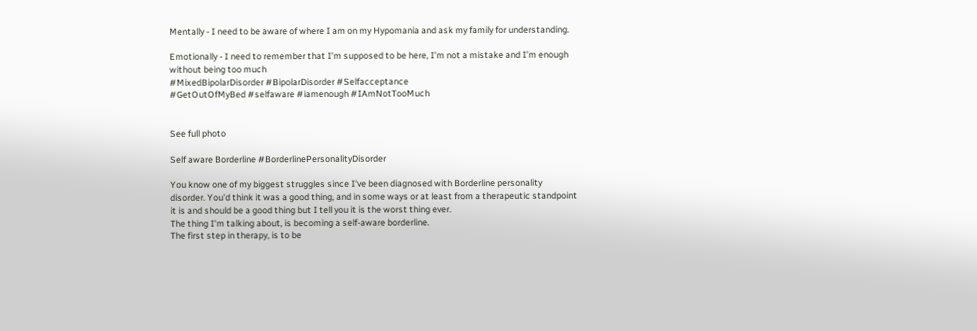Mentally - I need to be aware of where I am on my Hypomania and ask my family for understanding.

Emotionally - I need to remember that I’m supposed to be here, I’m not a mistake and I’m enough without being too much
#MixedBipolarDisorder #BipolarDisorder #Selfacceptance
#GetOutOfMyBed #selfaware #iamenough #IAmNotTooMuch


See full photo

Self aware Borderline #BorderlinePersonalityDisorder

You know one of my biggest struggles since I've been diagnosed with Borderline personality disorder. You'd think it was a good thing, and in some ways or at least from a therapeutic standpoint it is and should be a good thing but I tell you it is the worst thing ever.
The thing I'm talking about, is becoming a self-aware borderline.
The first step in therapy, is to be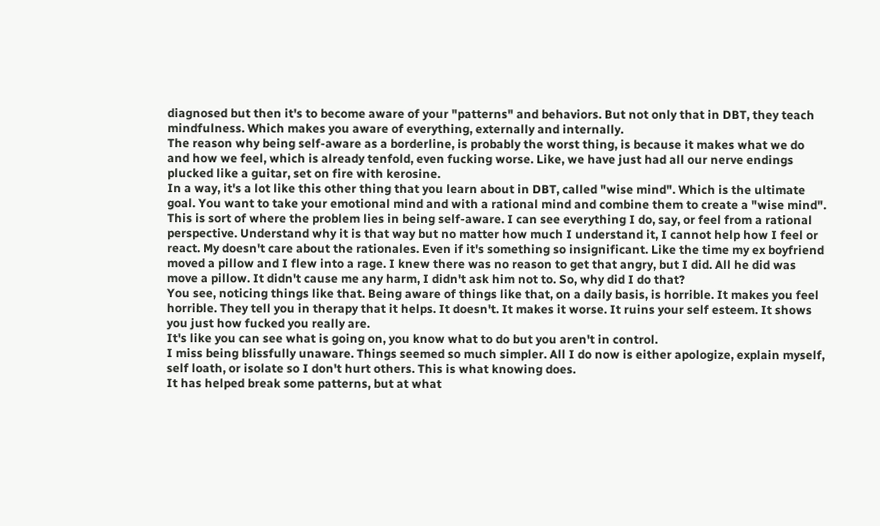diagnosed but then it's to become aware of your "patterns" and behaviors. But not only that in DBT, they teach mindfulness. Which makes you aware of everything, externally and internally.
The reason why being self-aware as a borderline, is probably the worst thing, is because it makes what we do and how we feel, which is already tenfold, even fucking worse. Like, we have just had all our nerve endings plucked like a guitar, set on fire with kerosine.
In a way, it's a lot like this other thing that you learn about in DBT, called "wise mind". Which is the ultimate goal. You want to take your emotional mind and with a rational mind and combine them to create a "wise mind".
This is sort of where the problem lies in being self-aware. I can see everything I do, say, or feel from a rational perspective. Understand why it is that way but no matter how much I understand it, I cannot help how I feel or react. My doesn't care about the rationales. Even if it's something so insignificant. Like the time my ex boyfriend moved a pillow and I flew into a rage. I knew there was no reason to get that angry, but I did. All he did was move a pillow. It didn't cause me any harm, I didn't ask him not to. So, why did I do that?
You see, noticing things like that. Being aware of things like that, on a daily basis, is horrible. It makes you feel horrible. They tell you in therapy that it helps. It doesn't. It makes it worse. It ruins your self esteem. It shows you just how fucked you really are.
It's like you can see what is going on, you know what to do but you aren't in control.
I miss being blissfully unaware. Things seemed so much simpler. All I do now is either apologize, explain myself, self loath, or isolate so I don't hurt others. This is what knowing does.
It has helped break some patterns, but at what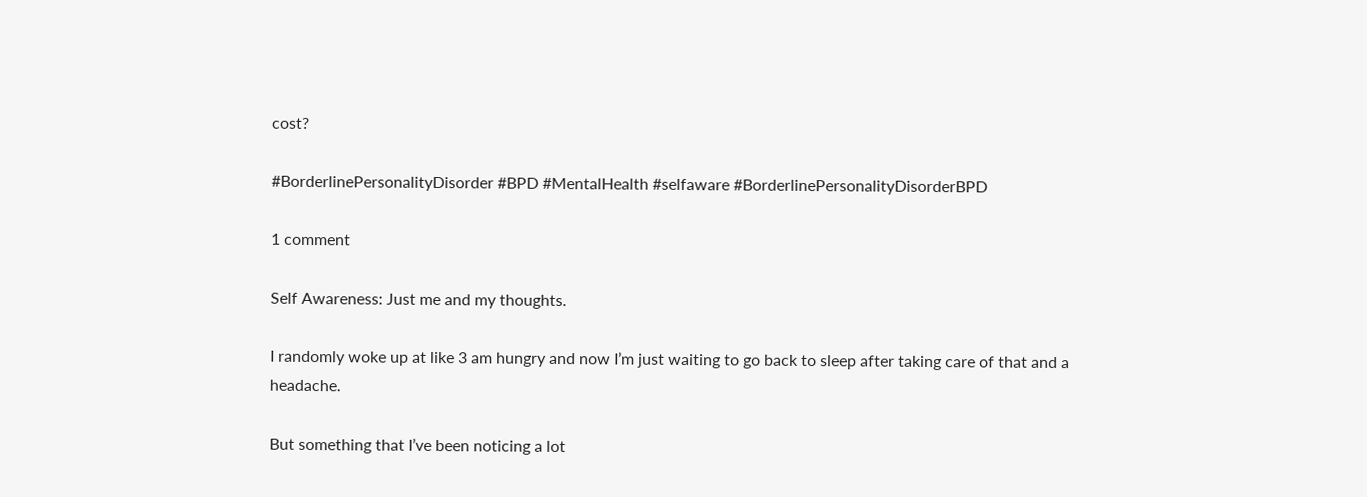cost?

#BorderlinePersonalityDisorder #BPD #MentalHealth #selfaware #BorderlinePersonalityDisorderBPD

1 comment

Self Awareness: Just me and my thoughts.

I randomly woke up at like 3 am hungry and now I’m just waiting to go back to sleep after taking care of that and a headache.

But something that I’ve been noticing a lot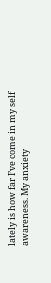lately is how far I’ve come in my self awareness. My anxiety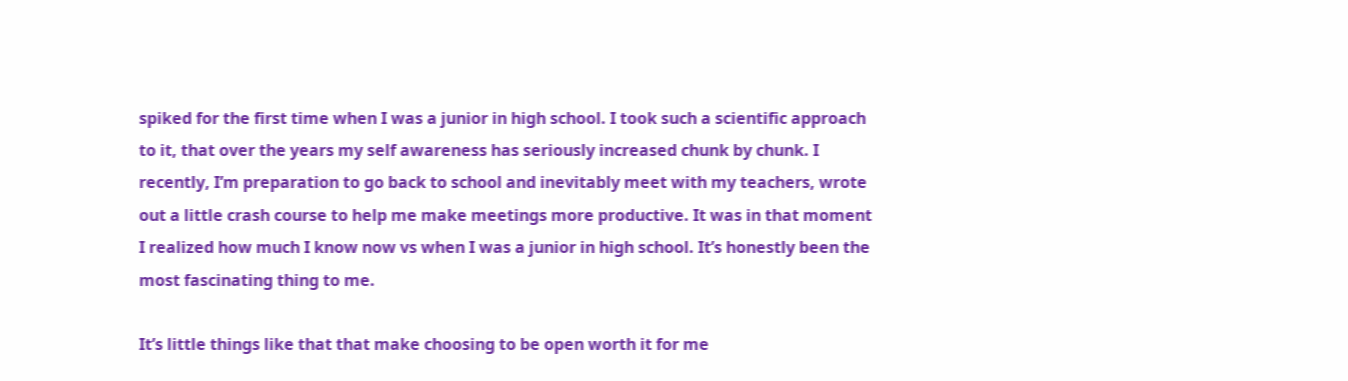spiked for the first time when I was a junior in high school. I took such a scientific approach to it, that over the years my self awareness has seriously increased chunk by chunk. I recently, I’m preparation to go back to school and inevitably meet with my teachers, wrote out a little crash course to help me make meetings more productive. It was in that moment I realized how much I know now vs when I was a junior in high school. It’s honestly been the most fascinating thing to me.

It’s little things like that that make choosing to be open worth it for me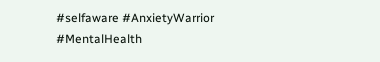#selfaware #AnxietyWarrior #MentalHealth